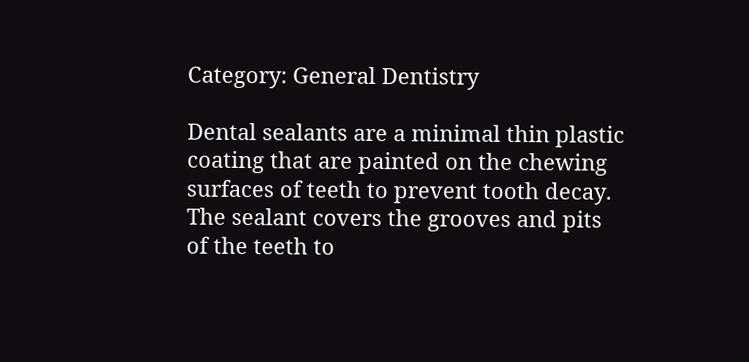Category: General Dentistry

Dental sealants are a minimal thin plastic coating that are painted on the chewing surfaces of teeth to prevent tooth decay. The sealant covers the grooves and pits of the teeth to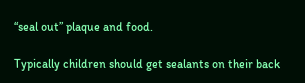“seal out” plaque and food.

Typically children should get sealants on their back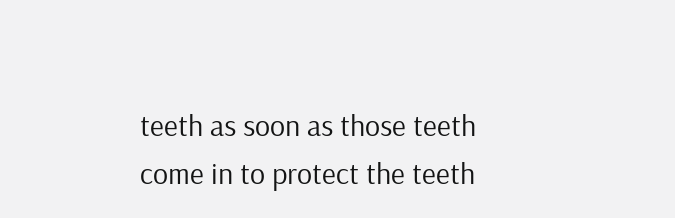teeth as soon as those teeth come in to protect the teeth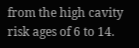from the high cavity risk ages of 6 to 14.